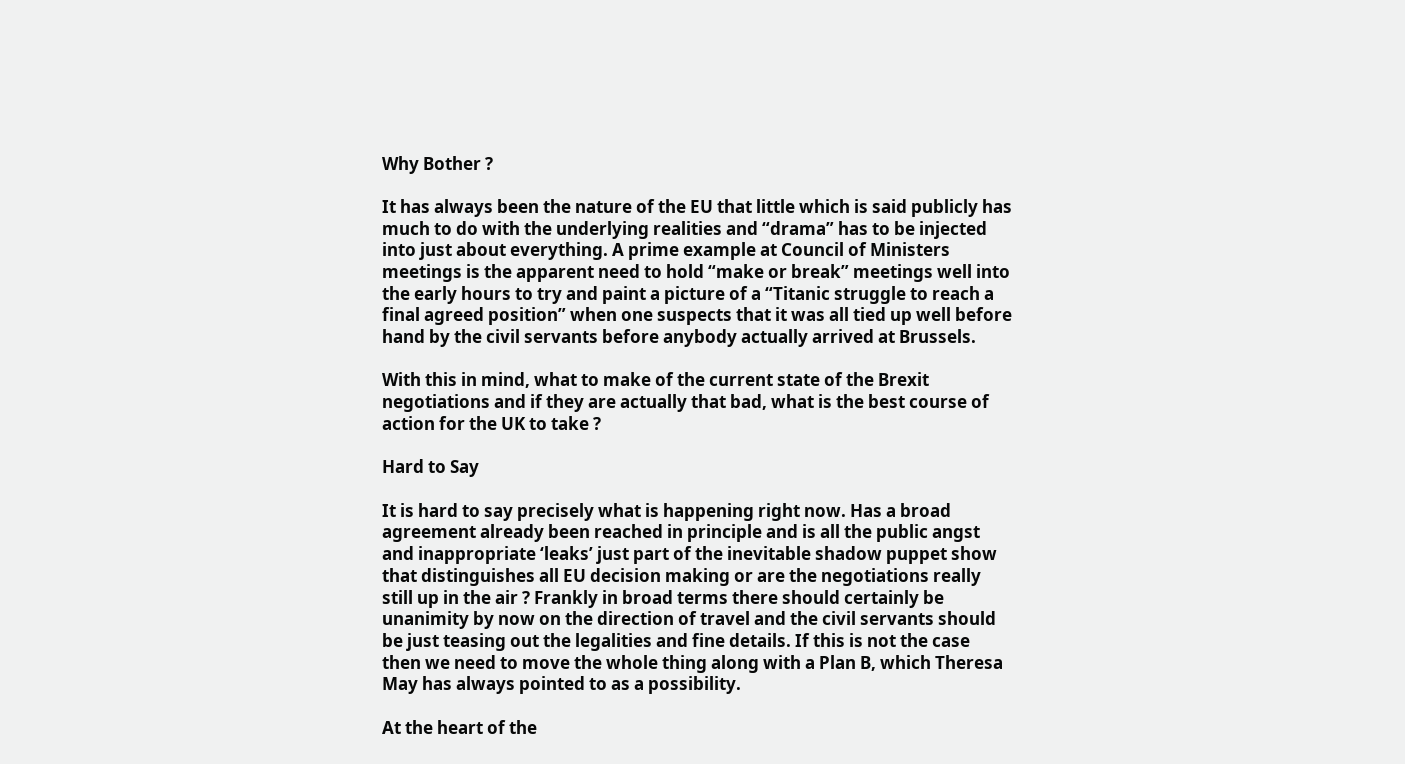Why Bother ?

It has always been the nature of the EU that little which is said publicly has much to do with the underlying realities and “drama” has to be injected into just about everything. A prime example at Council of Ministers meetings is the apparent need to hold “make or break” meetings well into the early hours to try and paint a picture of a “Titanic struggle to reach a final agreed position” when one suspects that it was all tied up well before hand by the civil servants before anybody actually arrived at Brussels.

With this in mind, what to make of the current state of the Brexit negotiations and if they are actually that bad, what is the best course of action for the UK to take ?

Hard to Say

It is hard to say precisely what is happening right now. Has a broad agreement already been reached in principle and is all the public angst and inappropriate ‘leaks’ just part of the inevitable shadow puppet show that distinguishes all EU decision making or are the negotiations really still up in the air ? Frankly in broad terms there should certainly be unanimity by now on the direction of travel and the civil servants should be just teasing out the legalities and fine details. If this is not the case then we need to move the whole thing along with a Plan B, which Theresa May has always pointed to as a possibility.

At the heart of the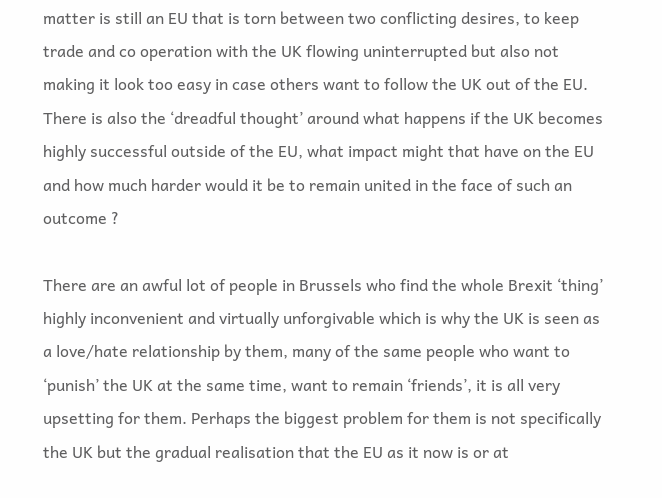matter is still an EU that is torn between two conflicting desires, to keep trade and co operation with the UK flowing uninterrupted but also not making it look too easy in case others want to follow the UK out of the EU. There is also the ‘dreadful thought’ around what happens if the UK becomes highly successful outside of the EU, what impact might that have on the EU and how much harder would it be to remain united in the face of such an outcome ?

There are an awful lot of people in Brussels who find the whole Brexit ‘thing’ highly inconvenient and virtually unforgivable which is why the UK is seen as a love/hate relationship by them, many of the same people who want to ‘punish’ the UK at the same time, want to remain ‘friends’, it is all very upsetting for them. Perhaps the biggest problem for them is not specifically the UK but the gradual realisation that the EU as it now is or at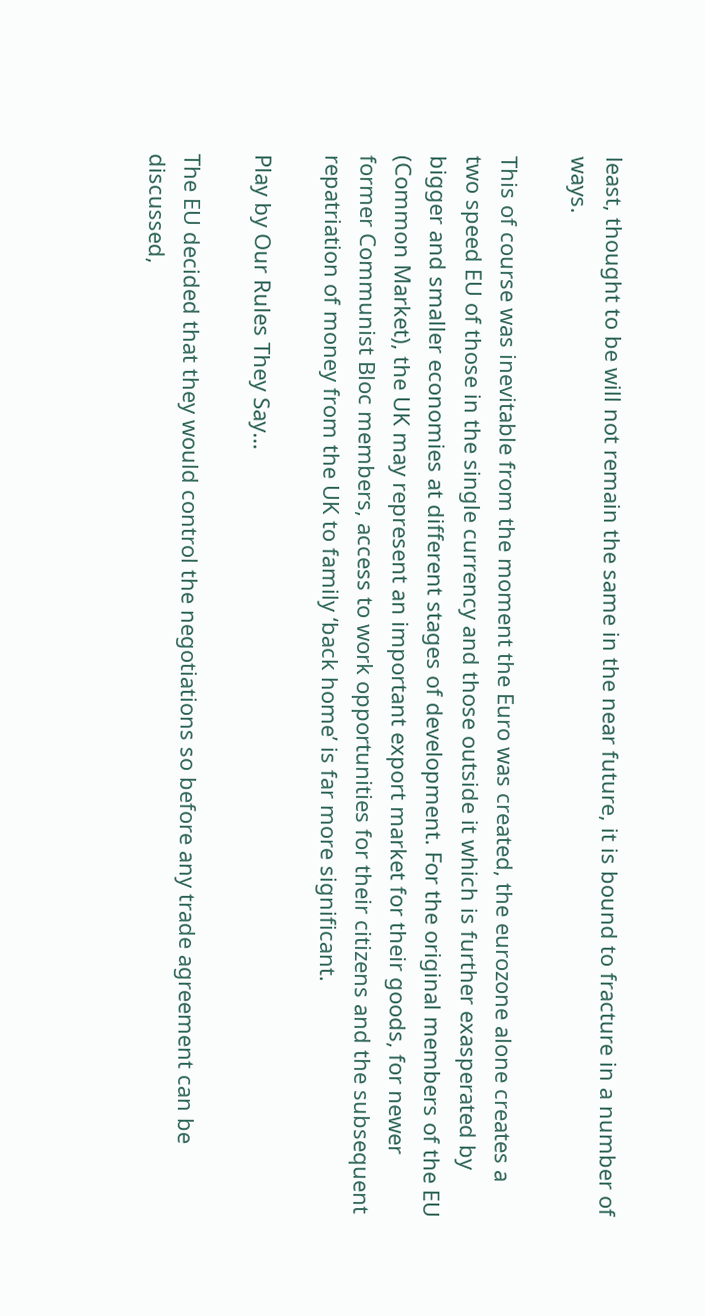least, thought to be will not remain the same in the near future, it is bound to fracture in a number of ways.

This of course was inevitable from the moment the Euro was created, the eurozone alone creates a two speed EU of those in the single currency and those outside it which is further exasperated by bigger and smaller economies at different stages of development. For the original members of the EU (Common Market), the UK may represent an important export market for their goods, for newer former Communist Bloc members, access to work opportunities for their citizens and the subsequent repatriation of money from the UK to family ‘back home’ is far more significant.

Play by Our Rules They Say…

The EU decided that they would control the negotiations so before any trade agreement can be discussed,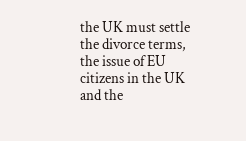the UK must settle the divorce terms, the issue of EU citizens in the UK and the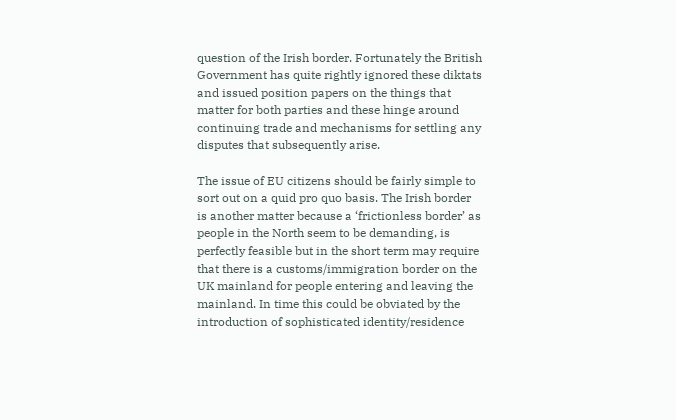question of the Irish border. Fortunately the British Government has quite rightly ignored these diktats and issued position papers on the things that matter for both parties and these hinge around continuing trade and mechanisms for settling any disputes that subsequently arise.

The issue of EU citizens should be fairly simple to sort out on a quid pro quo basis. The Irish border is another matter because a ‘frictionless border’ as people in the North seem to be demanding, is perfectly feasible but in the short term may require that there is a customs/immigration border on the UK mainland for people entering and leaving the mainland. In time this could be obviated by the introduction of sophisticated identity/residence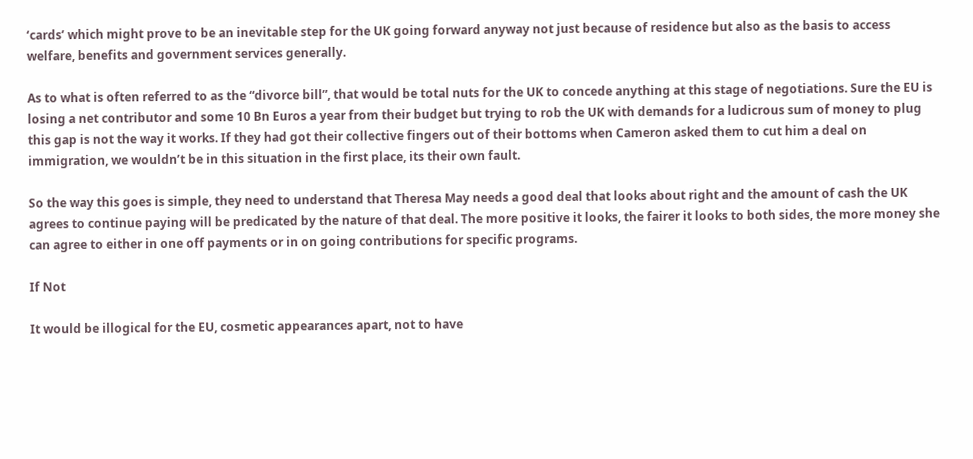‘cards’ which might prove to be an inevitable step for the UK going forward anyway not just because of residence but also as the basis to access welfare, benefits and government services generally.

As to what is often referred to as the “divorce bill”, that would be total nuts for the UK to concede anything at this stage of negotiations. Sure the EU is losing a net contributor and some 10 Bn Euros a year from their budget but trying to rob the UK with demands for a ludicrous sum of money to plug this gap is not the way it works. If they had got their collective fingers out of their bottoms when Cameron asked them to cut him a deal on immigration, we wouldn’t be in this situation in the first place, its their own fault.

So the way this goes is simple, they need to understand that Theresa May needs a good deal that looks about right and the amount of cash the UK agrees to continue paying will be predicated by the nature of that deal. The more positive it looks, the fairer it looks to both sides, the more money she can agree to either in one off payments or in on going contributions for specific programs.

If Not

It would be illogical for the EU, cosmetic appearances apart, not to have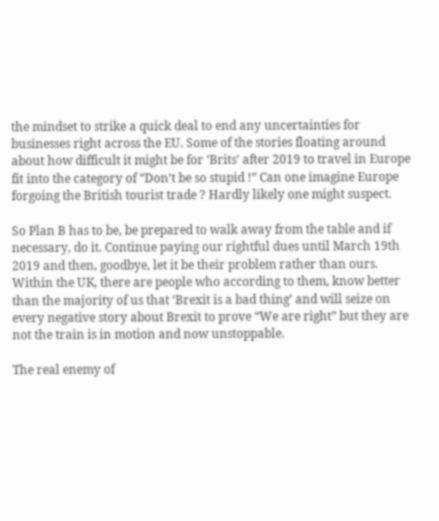the mindset to strike a quick deal to end any uncertainties for businesses right across the EU. Some of the stories floating around about how difficult it might be for ‘Brits’ after 2019 to travel in Europe fit into the category of “Don’t be so stupid !” Can one imagine Europe forgoing the British tourist trade ? Hardly likely one might suspect.

So Plan B has to be, be prepared to walk away from the table and if necessary, do it. Continue paying our rightful dues until March 19th 2019 and then, goodbye, let it be their problem rather than ours. Within the UK, there are people who according to them, know better than the majority of us that ‘Brexit is a bad thing’ and will seize on every negative story about Brexit to prove “We are right” but they are not the train is in motion and now unstoppable.

The real enemy of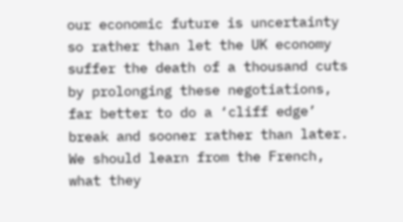our economic future is uncertainty so rather than let the UK economy suffer the death of a thousand cuts by prolonging these negotiations, far better to do a ‘cliff edge’ break and sooner rather than later. We should learn from the French, what they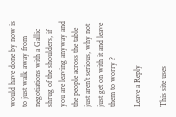would have done by now is to just walk away from negotiations with a Gallic shrug of the shoulders, if you are leaving anyway and the people across the table just aren’t serious, why not just get on with it and leave them to worry ?

Leave a Reply

This site uses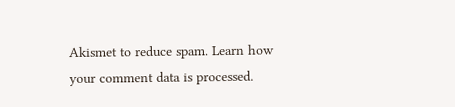Akismet to reduce spam. Learn how your comment data is processed.